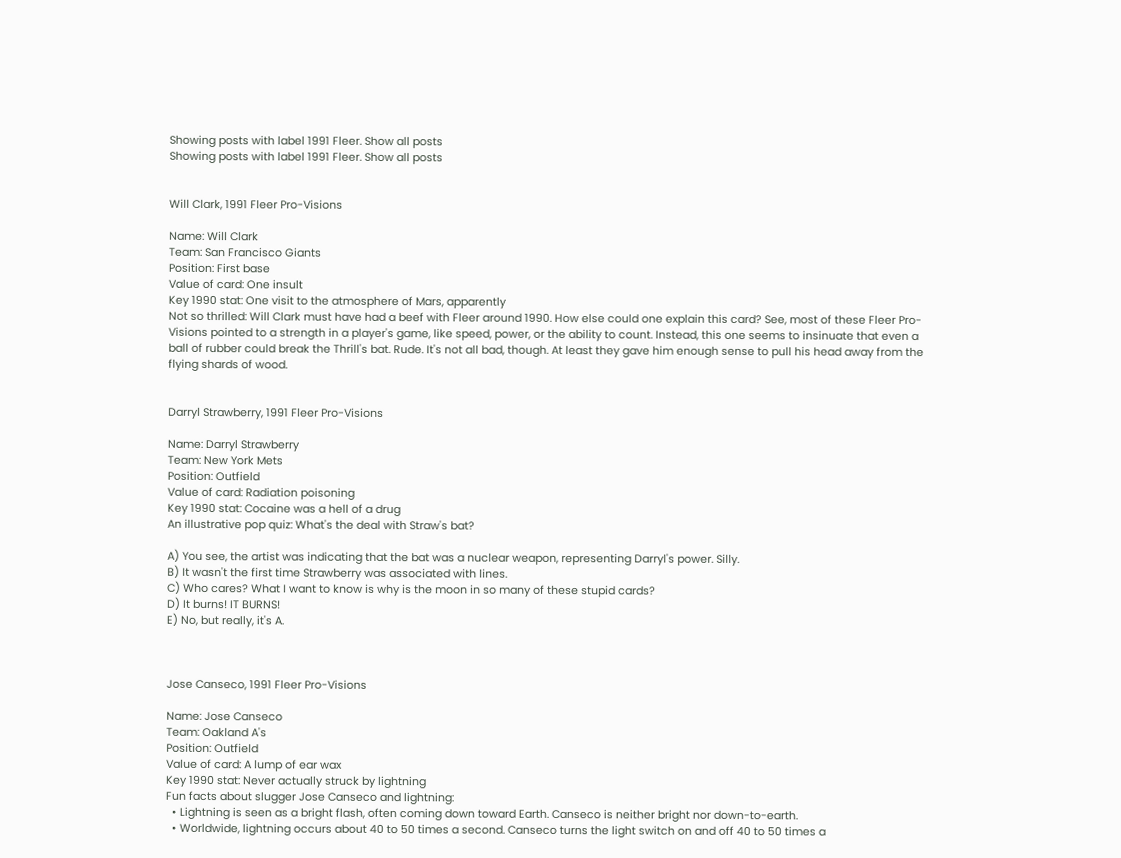Showing posts with label 1991 Fleer. Show all posts
Showing posts with label 1991 Fleer. Show all posts


Will Clark, 1991 Fleer Pro-Visions

Name: Will Clark
Team: San Francisco Giants
Position: First base
Value of card: One insult
Key 1990 stat: One visit to the atmosphere of Mars, apparently
Not so thrilled: Will Clark must have had a beef with Fleer around 1990. How else could one explain this card? See, most of these Fleer Pro-Visions pointed to a strength in a player's game, like speed, power, or the ability to count. Instead, this one seems to insinuate that even a ball of rubber could break the Thrill's bat. Rude. It's not all bad, though. At least they gave him enough sense to pull his head away from the flying shards of wood.


Darryl Strawberry, 1991 Fleer Pro-Visions

Name: Darryl Strawberry
Team: New York Mets
Position: Outfield
Value of card: Radiation poisoning
Key 1990 stat: Cocaine was a hell of a drug
An illustrative pop quiz: What's the deal with Straw's bat?

A) You see, the artist was indicating that the bat was a nuclear weapon, representing Darryl's power. Silly.
B) It wasn't the first time Strawberry was associated with lines.
C) Who cares? What I want to know is why is the moon in so many of these stupid cards?
D) It burns! IT BURNS!
E) No, but really, it's A.



Jose Canseco, 1991 Fleer Pro-Visions

Name: Jose Canseco
Team: Oakland A's
Position: Outfield
Value of card: A lump of ear wax
Key 1990 stat: Never actually struck by lightning
Fun facts about slugger Jose Canseco and lightning:
  • Lightning is seen as a bright flash, often coming down toward Earth. Canseco is neither bright nor down-to-earth.
  • Worldwide, lightning occurs about 40 to 50 times a second. Canseco turns the light switch on and off 40 to 50 times a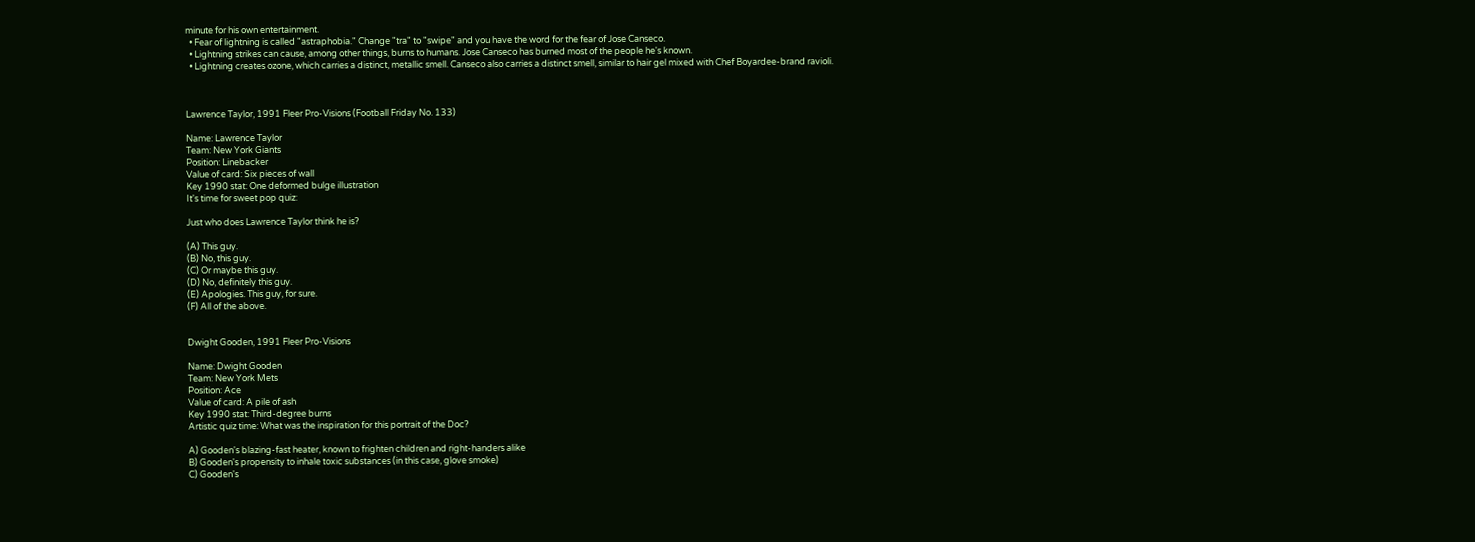minute for his own entertainment.
  • Fear of lightning is called "astraphobia." Change "tra" to "swipe" and you have the word for the fear of Jose Canseco.
  • Lightning strikes can cause, among other things, burns to humans. Jose Canseco has burned most of the people he's known.
  • Lightning creates ozone, which carries a distinct, metallic smell. Canseco also carries a distinct smell, similar to hair gel mixed with Chef Boyardee-brand ravioli.



Lawrence Taylor, 1991 Fleer Pro-Visions (Football Friday No. 133)

Name: Lawrence Taylor
Team: New York Giants
Position: Linebacker
Value of card: Six pieces of wall
Key 1990 stat: One deformed bulge illustration
It's time for sweet pop quiz:

Just who does Lawrence Taylor think he is?

(A) This guy.
(B) No, this guy.
(C) Or maybe this guy.
(D) No, definitely this guy.
(E) Apologies. This guy, for sure.
(F) All of the above.


Dwight Gooden, 1991 Fleer Pro-Visions

Name: Dwight Gooden
Team: New York Mets
Position: Ace
Value of card: A pile of ash
Key 1990 stat: Third-degree burns
Artistic quiz time: What was the inspiration for this portrait of the Doc?

A) Gooden's blazing-fast heater, known to frighten children and right-handers alike
B) Gooden's propensity to inhale toxic substances (in this case, glove smoke)
C) Gooden's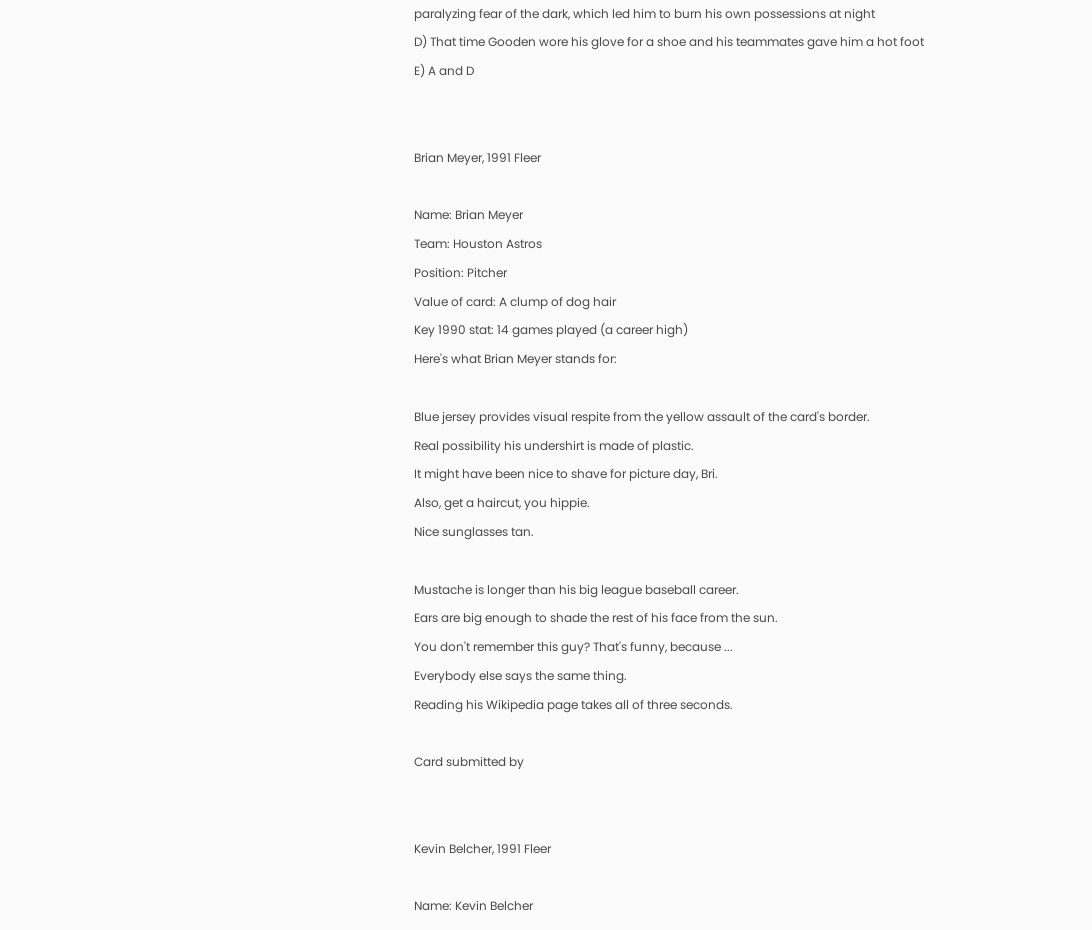paralyzing fear of the dark, which led him to burn his own possessions at night
D) That time Gooden wore his glove for a shoe and his teammates gave him a hot foot
E) A and D


Brian Meyer, 1991 Fleer

Name: Brian Meyer
Team: Houston Astros
Position: Pitcher
Value of card: A clump of dog hair
Key 1990 stat: 14 games played (a career high)
Here's what Brian Meyer stands for:

Blue jersey provides visual respite from the yellow assault of the card's border.
Real possibility his undershirt is made of plastic.
It might have been nice to shave for picture day, Bri.
Also, get a haircut, you hippie.
Nice sunglasses tan.

Mustache is longer than his big league baseball career.
Ears are big enough to shade the rest of his face from the sun.
You don't remember this guy? That's funny, because ...
Everybody else says the same thing.
Reading his Wikipedia page takes all of three seconds.

Card submitted by


Kevin Belcher, 1991 Fleer

Name: Kevin Belcher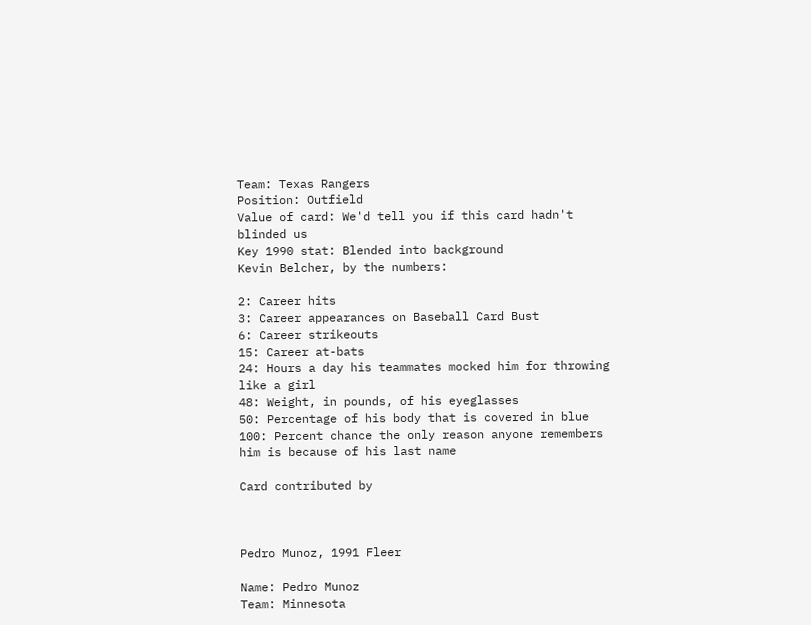Team: Texas Rangers
Position: Outfield
Value of card: We'd tell you if this card hadn't blinded us
Key 1990 stat: Blended into background
Kevin Belcher, by the numbers:

2: Career hits
3: Career appearances on Baseball Card Bust
6: Career strikeouts
15: Career at-bats
24: Hours a day his teammates mocked him for throwing like a girl
48: Weight, in pounds, of his eyeglasses
50: Percentage of his body that is covered in blue
100: Percent chance the only reason anyone remembers him is because of his last name

Card contributed by



Pedro Munoz, 1991 Fleer

Name: Pedro Munoz
Team: Minnesota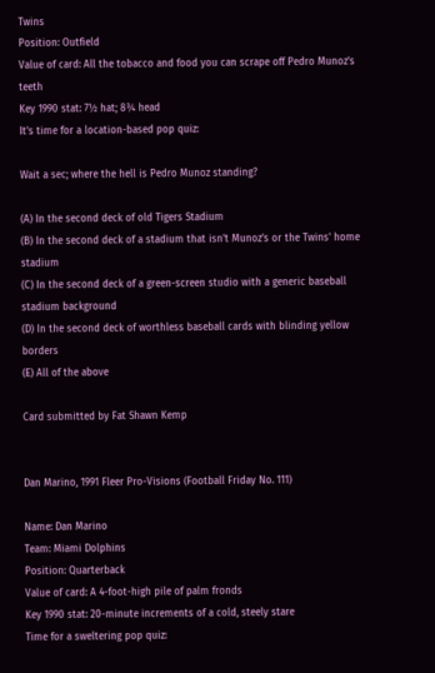Twins
Position: Outfield
Value of card: All the tobacco and food you can scrape off Pedro Munoz's teeth
Key 1990 stat: 7½ hat; 8¾ head
It's time for a location-based pop quiz:

Wait a sec; where the hell is Pedro Munoz standing?

(A) In the second deck of old Tigers Stadium
(B) In the second deck of a stadium that isn't Munoz's or the Twins' home stadium
(C) In the second deck of a green-screen studio with a generic baseball stadium background
(D) In the second deck of worthless baseball cards with blinding yellow borders
(E) All of the above

Card submitted by Fat Shawn Kemp


Dan Marino, 1991 Fleer Pro-Visions (Football Friday No. 111)

Name: Dan Marino
Team: Miami Dolphins
Position: Quarterback
Value of card: A 4-foot-high pile of palm fronds
Key 1990 stat: 20-minute increments of a cold, steely stare
Time for a sweltering pop quiz: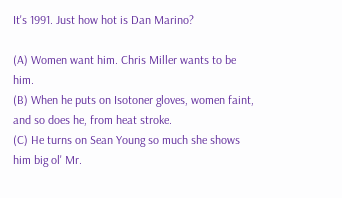It's 1991. Just how hot is Dan Marino?

(A) Women want him. Chris Miller wants to be him.
(B) When he puts on Isotoner gloves, women faint, and so does he, from heat stroke.
(C) He turns on Sean Young so much she shows him big ol' Mr.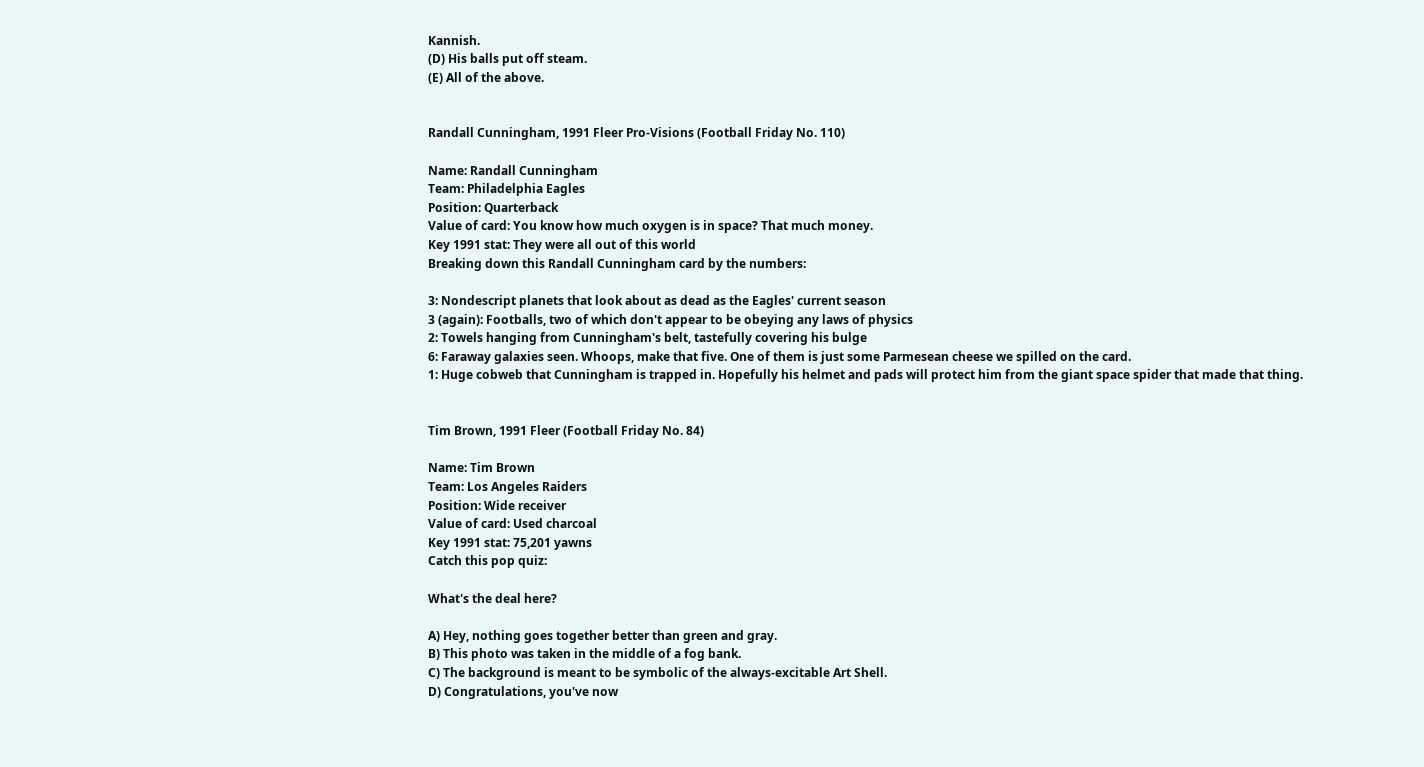Kannish.
(D) His balls put off steam.
(E) All of the above.


Randall Cunningham, 1991 Fleer Pro-Visions (Football Friday No. 110)

Name: Randall Cunningham
Team: Philadelphia Eagles
Position: Quarterback
Value of card: You know how much oxygen is in space? That much money.
Key 1991 stat: They were all out of this world
Breaking down this Randall Cunningham card by the numbers:

3: Nondescript planets that look about as dead as the Eagles' current season
3 (again): Footballs, two of which don't appear to be obeying any laws of physics
2: Towels hanging from Cunningham's belt, tastefully covering his bulge
6: Faraway galaxies seen. Whoops, make that five. One of them is just some Parmesean cheese we spilled on the card.
1: Huge cobweb that Cunningham is trapped in. Hopefully his helmet and pads will protect him from the giant space spider that made that thing.


Tim Brown, 1991 Fleer (Football Friday No. 84)

Name: Tim Brown
Team: Los Angeles Raiders
Position: Wide receiver
Value of card: Used charcoal
Key 1991 stat: 75,201 yawns
Catch this pop quiz:

What's the deal here?

A) Hey, nothing goes together better than green and gray.
B) This photo was taken in the middle of a fog bank.
C) The background is meant to be symbolic of the always-excitable Art Shell.
D) Congratulations, you've now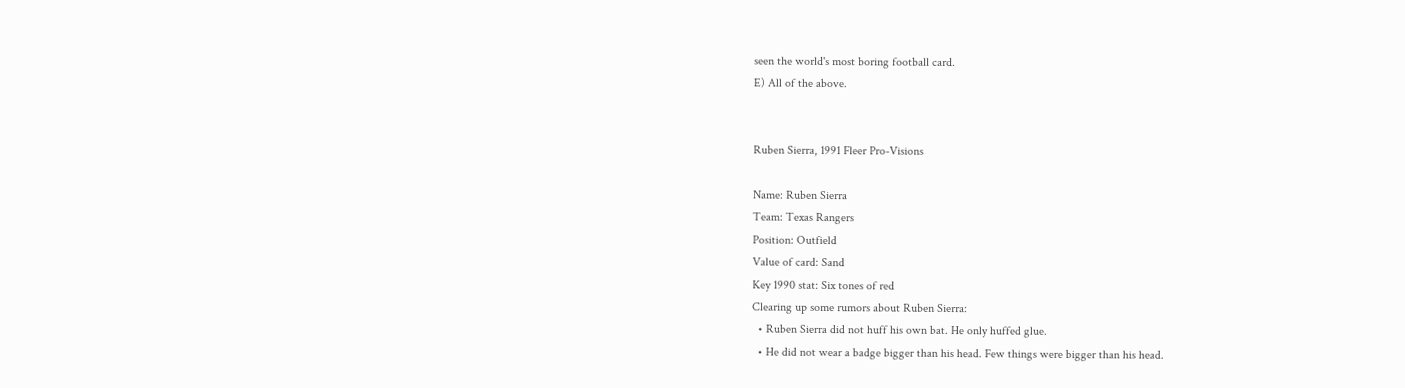seen the world's most boring football card.
E) All of the above.


Ruben Sierra, 1991 Fleer Pro-Visions

Name: Ruben Sierra
Team: Texas Rangers
Position: Outfield
Value of card: Sand
Key 1990 stat: Six tones of red
Clearing up some rumors about Ruben Sierra:
  • Ruben Sierra did not huff his own bat. He only huffed glue.
  • He did not wear a badge bigger than his head. Few things were bigger than his head.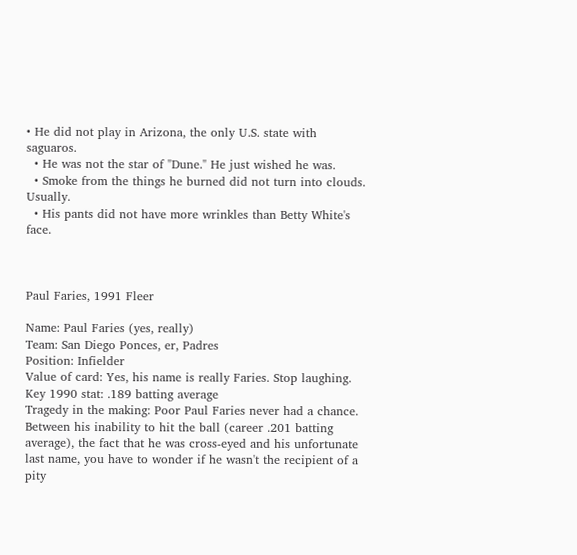• He did not play in Arizona, the only U.S. state with saguaros.
  • He was not the star of "Dune." He just wished he was.
  • Smoke from the things he burned did not turn into clouds. Usually.
  • His pants did not have more wrinkles than Betty White's face.



Paul Faries, 1991 Fleer

Name: Paul Faries (yes, really)
Team: San Diego Ponces, er, Padres
Position: Infielder
Value of card: Yes, his name is really Faries. Stop laughing.
Key 1990 stat: .189 batting average
Tragedy in the making: Poor Paul Faries never had a chance. Between his inability to hit the ball (career .201 batting average), the fact that he was cross-eyed and his unfortunate last name, you have to wonder if he wasn't the recipient of a pity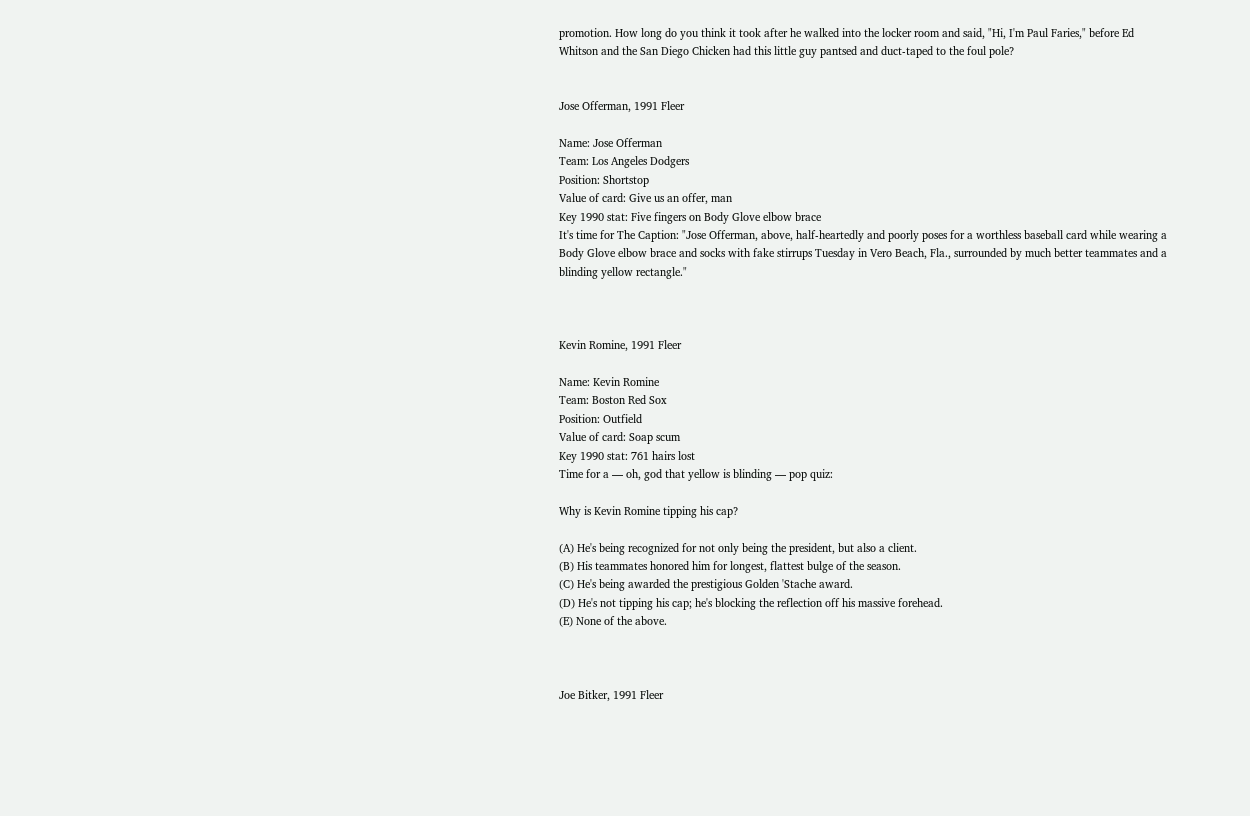promotion. How long do you think it took after he walked into the locker room and said, "Hi, I'm Paul Faries," before Ed Whitson and the San Diego Chicken had this little guy pantsed and duct-taped to the foul pole?


Jose Offerman, 1991 Fleer

Name: Jose Offerman
Team: Los Angeles Dodgers
Position: Shortstop
Value of card: Give us an offer, man
Key 1990 stat: Five fingers on Body Glove elbow brace
It's time for The Caption: "Jose Offerman, above, half-heartedly and poorly poses for a worthless baseball card while wearing a Body Glove elbow brace and socks with fake stirrups Tuesday in Vero Beach, Fla., surrounded by much better teammates and a blinding yellow rectangle."



Kevin Romine, 1991 Fleer

Name: Kevin Romine
Team: Boston Red Sox
Position: Outfield
Value of card: Soap scum
Key 1990 stat: 761 hairs lost
Time for a — oh, god that yellow is blinding — pop quiz:

Why is Kevin Romine tipping his cap?

(A) He's being recognized for not only being the president, but also a client.
(B) His teammates honored him for longest, flattest bulge of the season.
(C) He's being awarded the prestigious Golden 'Stache award.
(D) He's not tipping his cap; he's blocking the reflection off his massive forehead.
(E) None of the above.



Joe Bitker, 1991 Fleer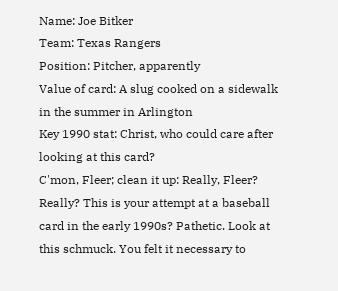Name: Joe Bitker
Team: Texas Rangers
Position: Pitcher, apparently
Value of card: A slug cooked on a sidewalk in the summer in Arlington
Key 1990 stat: Christ, who could care after looking at this card?
C'mon, Fleer; clean it up: Really, Fleer? Really? This is your attempt at a baseball card in the early 1990s? Pathetic. Look at this schmuck. You felt it necessary to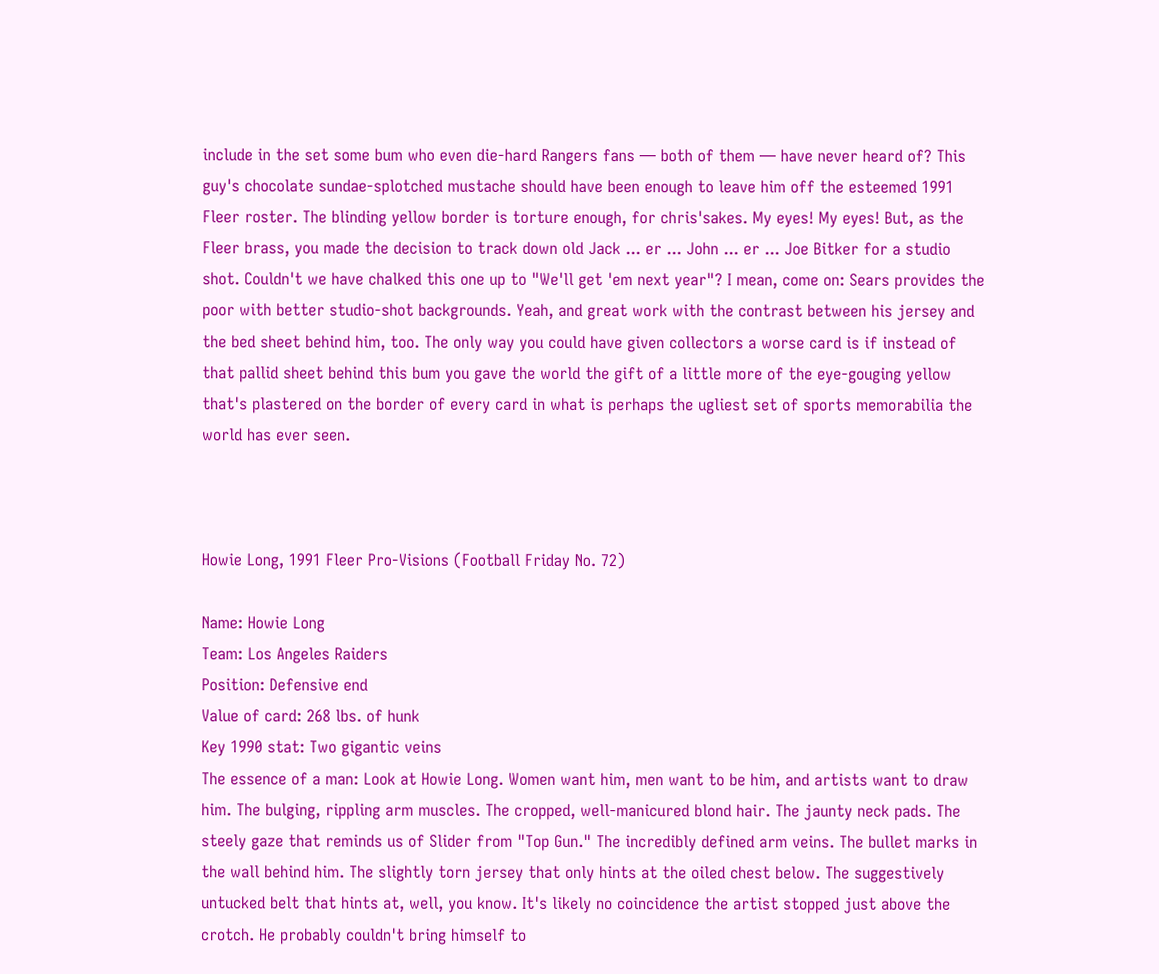include in the set some bum who even die-hard Rangers fans — both of them — have never heard of? This guy's chocolate sundae-splotched mustache should have been enough to leave him off the esteemed 1991 Fleer roster. The blinding yellow border is torture enough, for chris'sakes. My eyes! My eyes! But, as the Fleer brass, you made the decision to track down old Jack ... er ... John ... er ... Joe Bitker for a studio shot. Couldn't we have chalked this one up to "We'll get 'em next year"? I mean, come on: Sears provides the poor with better studio-shot backgrounds. Yeah, and great work with the contrast between his jersey and the bed sheet behind him, too. The only way you could have given collectors a worse card is if instead of that pallid sheet behind this bum you gave the world the gift of a little more of the eye-gouging yellow that's plastered on the border of every card in what is perhaps the ugliest set of sports memorabilia the world has ever seen.



Howie Long, 1991 Fleer Pro-Visions (Football Friday No. 72)

Name: Howie Long
Team: Los Angeles Raiders
Position: Defensive end
Value of card: 268 lbs. of hunk
Key 1990 stat: Two gigantic veins
The essence of a man: Look at Howie Long. Women want him, men want to be him, and artists want to draw him. The bulging, rippling arm muscles. The cropped, well-manicured blond hair. The jaunty neck pads. The steely gaze that reminds us of Slider from "Top Gun." The incredibly defined arm veins. The bullet marks in the wall behind him. The slightly torn jersey that only hints at the oiled chest below. The suggestively untucked belt that hints at, well, you know. It's likely no coincidence the artist stopped just above the crotch. He probably couldn't bring himself to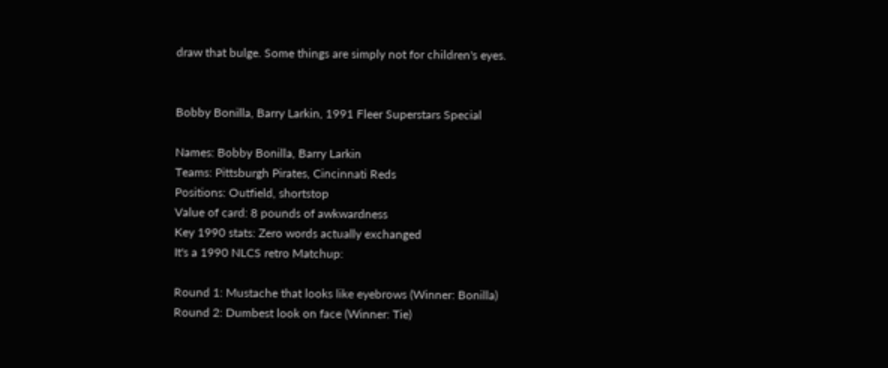draw that bulge. Some things are simply not for children's eyes.


Bobby Bonilla, Barry Larkin, 1991 Fleer Superstars Special

Names: Bobby Bonilla, Barry Larkin
Teams: Pittsburgh Pirates, Cincinnati Reds
Positions: Outfield, shortstop
Value of card: 8 pounds of awkwardness
Key 1990 stats: Zero words actually exchanged
It's a 1990 NLCS retro Matchup:

Round 1: Mustache that looks like eyebrows (Winner: Bonilla)
Round 2: Dumbest look on face (Winner: Tie)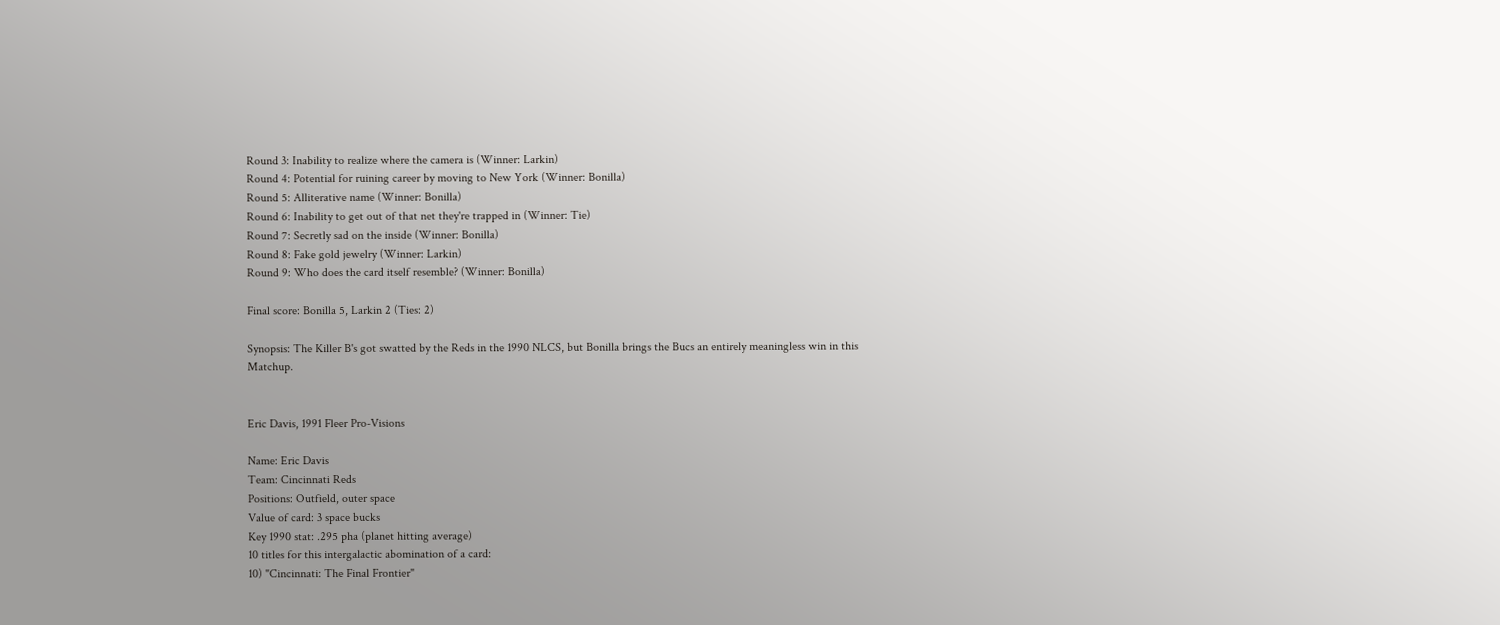Round 3: Inability to realize where the camera is (Winner: Larkin)
Round 4: Potential for ruining career by moving to New York (Winner: Bonilla)
Round 5: Alliterative name (Winner: Bonilla)
Round 6: Inability to get out of that net they're trapped in (Winner: Tie)
Round 7: Secretly sad on the inside (Winner: Bonilla)
Round 8: Fake gold jewelry (Winner: Larkin)
Round 9: Who does the card itself resemble? (Winner: Bonilla)

Final score: Bonilla 5, Larkin 2 (Ties: 2)

Synopsis: The Killer B's got swatted by the Reds in the 1990 NLCS, but Bonilla brings the Bucs an entirely meaningless win in this Matchup.


Eric Davis, 1991 Fleer Pro-Visions

Name: Eric Davis
Team: Cincinnati Reds
Positions: Outfield, outer space
Value of card: 3 space bucks
Key 1990 stat: .295 pha (planet hitting average)
10 titles for this intergalactic abomination of a card:
10) "Cincinnati: The Final Frontier"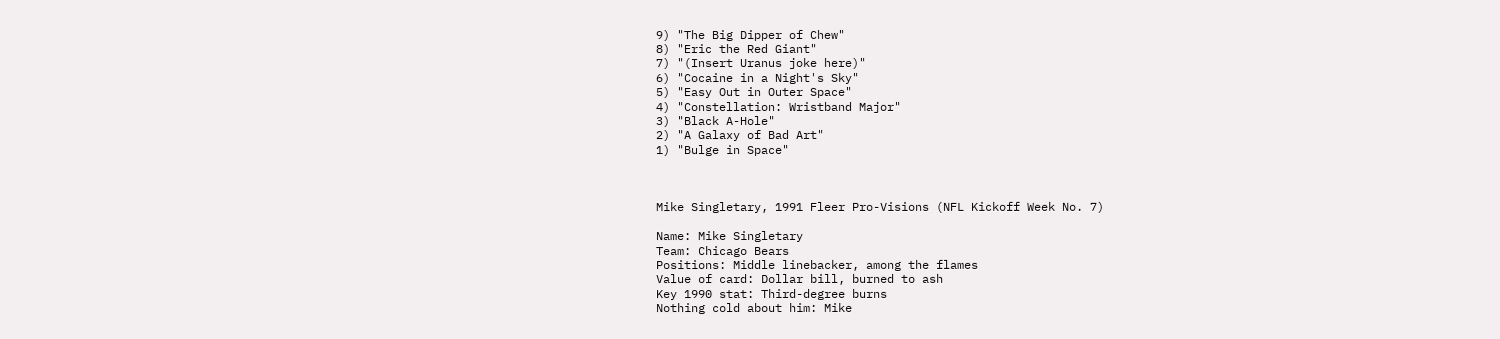9) "The Big Dipper of Chew"
8) "Eric the Red Giant"
7) "(Insert Uranus joke here)"
6) "Cocaine in a Night's Sky"
5) "Easy Out in Outer Space"
4) "Constellation: Wristband Major"
3) "Black A-Hole"
2) "A Galaxy of Bad Art"
1) "Bulge in Space"



Mike Singletary, 1991 Fleer Pro-Visions (NFL Kickoff Week No. 7)

Name: Mike Singletary
Team: Chicago Bears
Positions: Middle linebacker, among the flames
Value of card: Dollar bill, burned to ash
Key 1990 stat: Third-degree burns
Nothing cold about him: Mike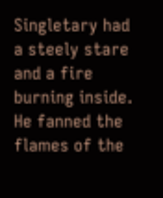Singletary had a steely stare and a fire burning inside. He fanned the flames of the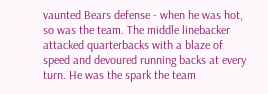vaunted Bears defense - when he was hot, so was the team. The middle linebacker attacked quarterbacks with a blaze of speed and devoured running backs at every turn. He was the spark the team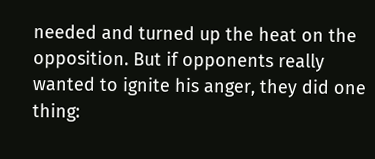needed and turned up the heat on the opposition. But if opponents really wanted to ignite his anger, they did one thing: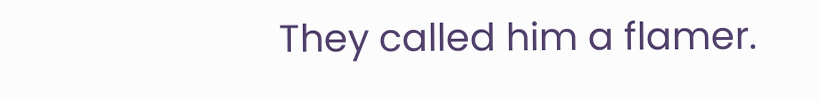They called him a flamer.